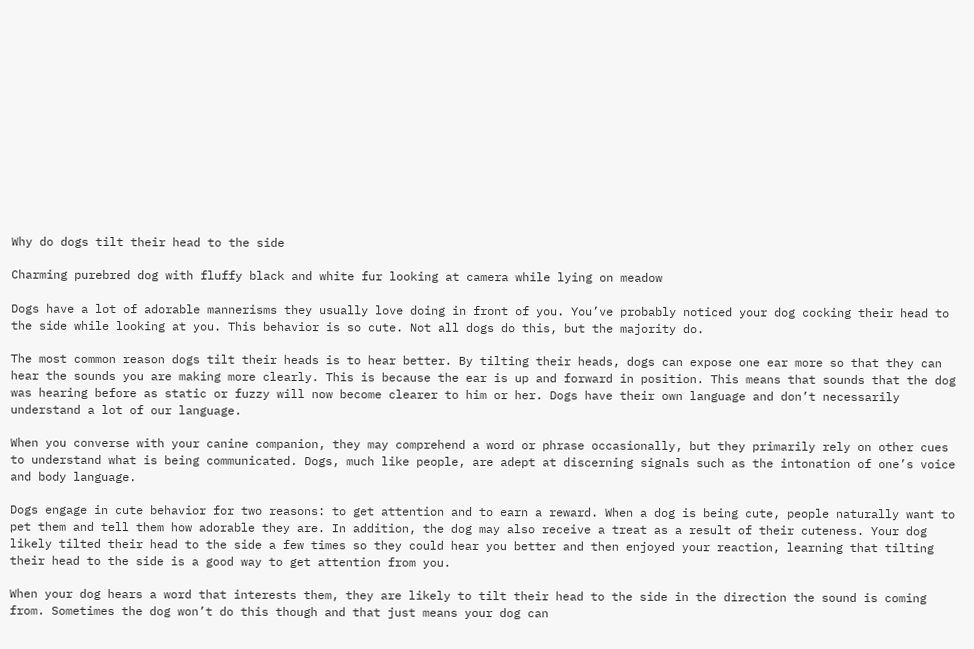Why do dogs tilt their head to the side

Charming purebred dog with fluffy black and white fur looking at camera while lying on meadow

Dogs have a lot of adorable mannerisms they usually love doing in front of you. You’ve probably noticed your dog cocking their head to the side while looking at you. This behavior is so cute. Not all dogs do this, but the majority do.

The most common reason dogs tilt their heads is to hear better. By tilting their heads, dogs can expose one ear more so that they can hear the sounds you are making more clearly. This is because the ear is up and forward in position. This means that sounds that the dog was hearing before as static or fuzzy will now become clearer to him or her. Dogs have their own language and don’t necessarily understand a lot of our language.

When you converse with your canine companion, they may comprehend a word or phrase occasionally, but they primarily rely on other cues to understand what is being communicated. Dogs, much like people, are adept at discerning signals such as the intonation of one’s voice and body language.

Dogs engage in cute behavior for two reasons: to get attention and to earn a reward. When a dog is being cute, people naturally want to pet them and tell them how adorable they are. In addition, the dog may also receive a treat as a result of their cuteness. Your dog likely tilted their head to the side a few times so they could hear you better and then enjoyed your reaction, learning that tilting their head to the side is a good way to get attention from you.

When your dog hears a word that interests them, they are likely to tilt their head to the side in the direction the sound is coming from. Sometimes the dog won’t do this though and that just means your dog can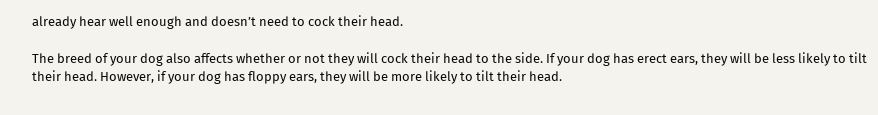already hear well enough and doesn’t need to cock their head.

The breed of your dog also affects whether or not they will cock their head to the side. If your dog has erect ears, they will be less likely to tilt their head. However, if your dog has floppy ears, they will be more likely to tilt their head.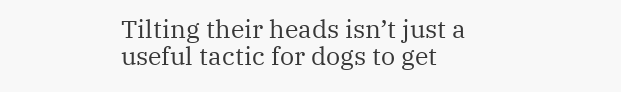Tilting their heads isn’t just a useful tactic for dogs to get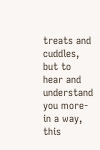treats and cuddles, but to hear and understand you more- in a way, this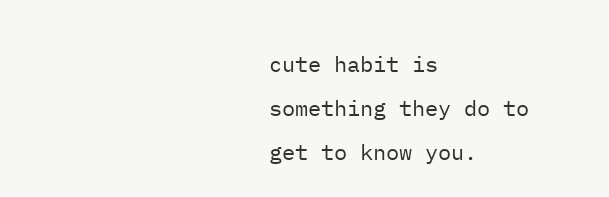cute habit is something they do to get to know you.